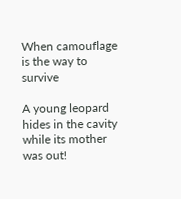When camouflage is the way to survive

A young leopard hides in the cavity while its mother was out!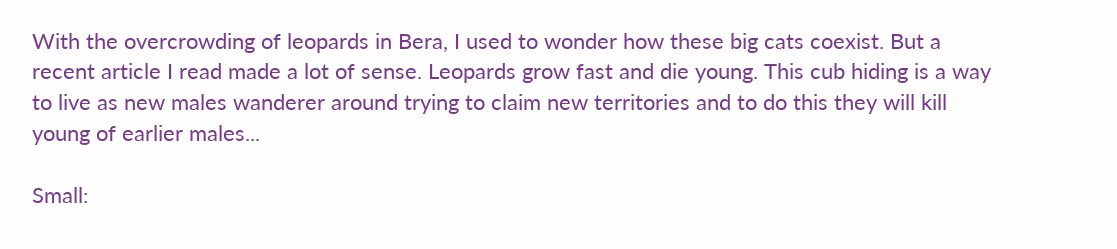With the overcrowding of leopards in Bera, I used to wonder how these big cats coexist. But a recent article I read made a lot of sense. Leopards grow fast and die young. This cub hiding is a way to live as new males wanderer around trying to claim new territories and to do this they will kill young of earlier males...

Small: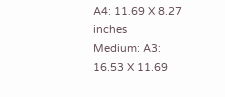A4: 11.69 X 8.27 inches
Medium: A3: 16.53 X 11.69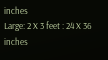inches
Large: 2 X 3 feet : 24 X 36 inches